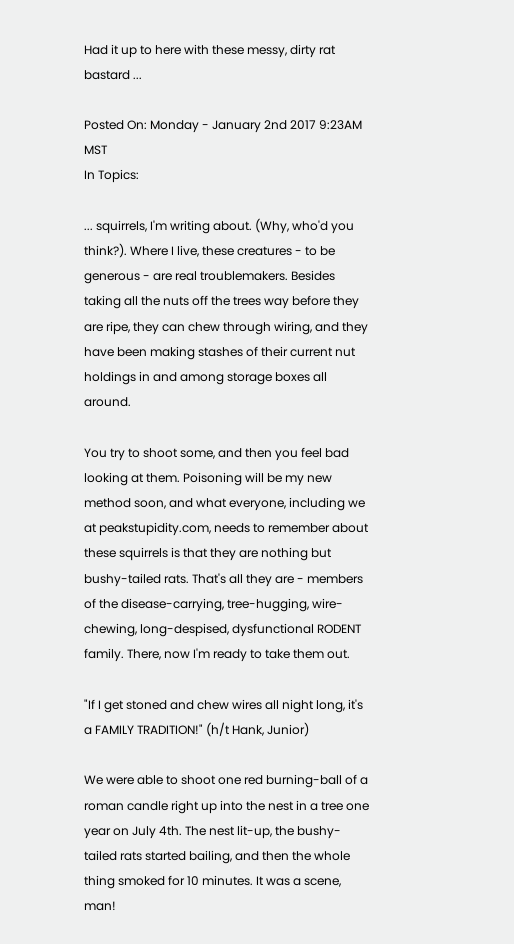Had it up to here with these messy, dirty rat bastard ...

Posted On: Monday - January 2nd 2017 9:23AM MST
In Topics:

... squirrels, I'm writing about. (Why, who'd you think?). Where I live, these creatures - to be generous - are real troublemakers. Besides taking all the nuts off the trees way before they are ripe, they can chew through wiring, and they have been making stashes of their current nut holdings in and among storage boxes all around.

You try to shoot some, and then you feel bad looking at them. Poisoning will be my new method soon, and what everyone, including we at peakstupidity.com, needs to remember about these squirrels is that they are nothing but bushy-tailed rats. That's all they are - members of the disease-carrying, tree-hugging, wire-chewing, long-despised, dysfunctional RODENT family. There, now I'm ready to take them out.

"If I get stoned and chew wires all night long, it's a FAMILY TRADITION!" (h/t Hank, Junior)

We were able to shoot one red burning-ball of a roman candle right up into the nest in a tree one year on July 4th. The nest lit-up, the bushy-tailed rats started bailing, and then the whole thing smoked for 10 minutes. It was a scene, man!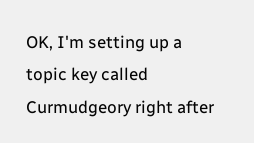OK, I'm setting up a topic key called Curmudgeory right after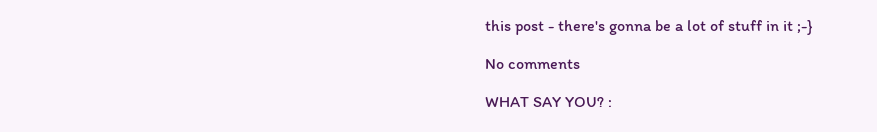this post - there's gonna be a lot of stuff in it ;-}

No comments

WHAT SAY YOU? :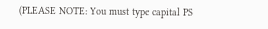(PLEASE NOTE: You must type capital PS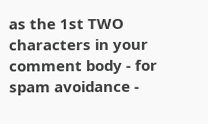as the 1st TWO characters in your comment body - for spam avoidance -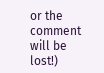or the comment will be lost!)